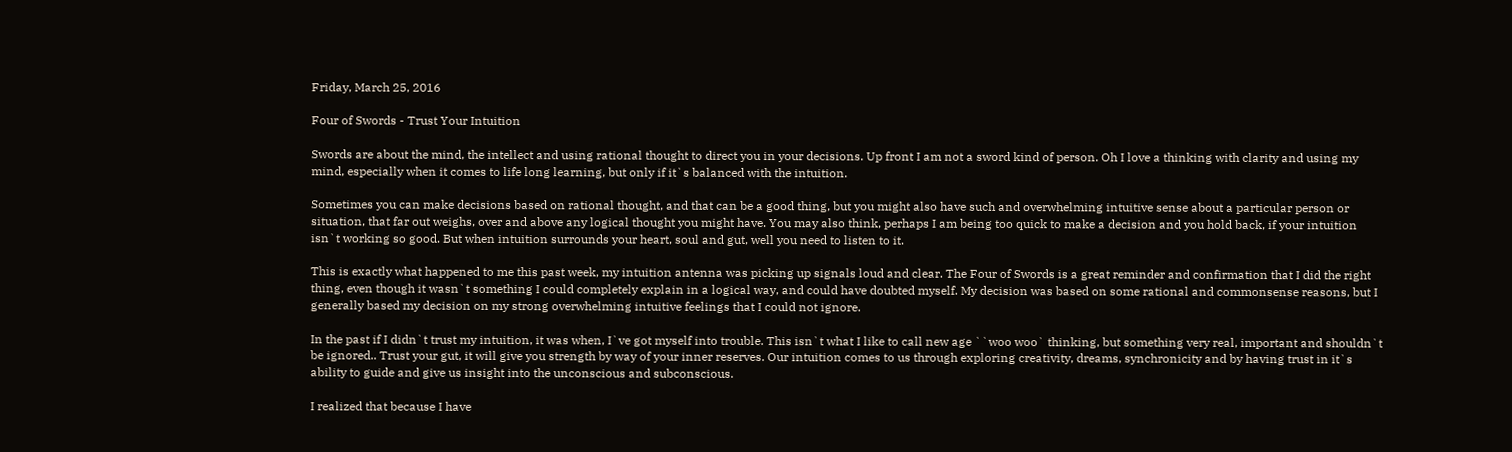Friday, March 25, 2016

Four of Swords - Trust Your Intuition

Swords are about the mind, the intellect and using rational thought to direct you in your decisions. Up front I am not a sword kind of person. Oh I love a thinking with clarity and using my mind, especially when it comes to life long learning, but only if it`s balanced with the intuition.

Sometimes you can make decisions based on rational thought, and that can be a good thing, but you might also have such and overwhelming intuitive sense about a particular person or situation, that far out weighs, over and above any logical thought you might have. You may also think, perhaps I am being too quick to make a decision and you hold back, if your intuition isn`t working so good. But when intuition surrounds your heart, soul and gut, well you need to listen to it.

This is exactly what happened to me this past week, my intuition antenna was picking up signals loud and clear. The Four of Swords is a great reminder and confirmation that I did the right thing, even though it wasn`t something I could completely explain in a logical way, and could have doubted myself. My decision was based on some rational and commonsense reasons, but I generally based my decision on my strong overwhelming intuitive feelings that I could not ignore.

In the past if I didn`t trust my intuition, it was when, I`ve got myself into trouble. This isn`t what I like to call new age ``woo woo` thinking, but something very real, important and shouldn`t be ignored.. Trust your gut, it will give you strength by way of your inner reserves. Our intuition comes to us through exploring creativity, dreams, synchronicity and by having trust in it`s ability to guide and give us insight into the unconscious and subconscious.

I realized that because I have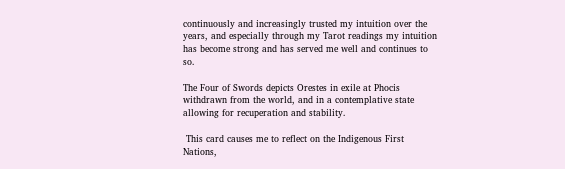continuously and increasingly trusted my intuition over the years, and especially through my Tarot readings my intuition has become strong and has served me well and continues to so.

The Four of Swords depicts Orestes in exile at Phocis withdrawn from the world, and in a contemplative state allowing for recuperation and stability.

 This card causes me to reflect on the Indigenous First Nations,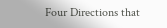Four Directions that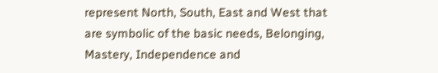represent North, South, East and West that are symbolic of the basic needs, Belonging, Mastery, Independence and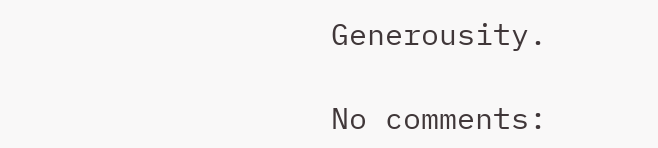Generousity.

No comments: